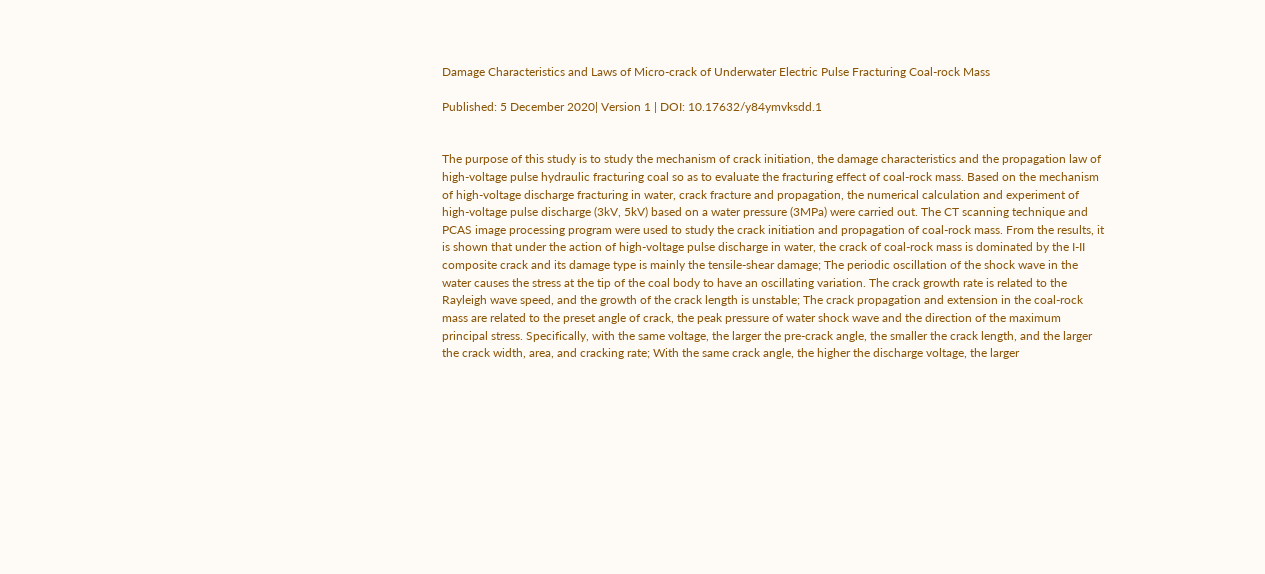Damage Characteristics and Laws of Micro-crack of Underwater Electric Pulse Fracturing Coal-rock Mass

Published: 5 December 2020| Version 1 | DOI: 10.17632/y84ymvksdd.1


The purpose of this study is to study the mechanism of crack initiation, the damage characteristics and the propagation law of high-voltage pulse hydraulic fracturing coal so as to evaluate the fracturing effect of coal-rock mass. Based on the mechanism of high-voltage discharge fracturing in water, crack fracture and propagation, the numerical calculation and experiment of high-voltage pulse discharge (3kV, 5kV) based on a water pressure (3MPa) were carried out. The CT scanning technique and PCAS image processing program were used to study the crack initiation and propagation of coal-rock mass. From the results, it is shown that under the action of high-voltage pulse discharge in water, the crack of coal-rock mass is dominated by the I-II composite crack and its damage type is mainly the tensile-shear damage; The periodic oscillation of the shock wave in the water causes the stress at the tip of the coal body to have an oscillating variation. The crack growth rate is related to the Rayleigh wave speed, and the growth of the crack length is unstable; The crack propagation and extension in the coal-rock mass are related to the preset angle of crack, the peak pressure of water shock wave and the direction of the maximum principal stress. Specifically, with the same voltage, the larger the pre-crack angle, the smaller the crack length, and the larger the crack width, area, and cracking rate; With the same crack angle, the higher the discharge voltage, the larger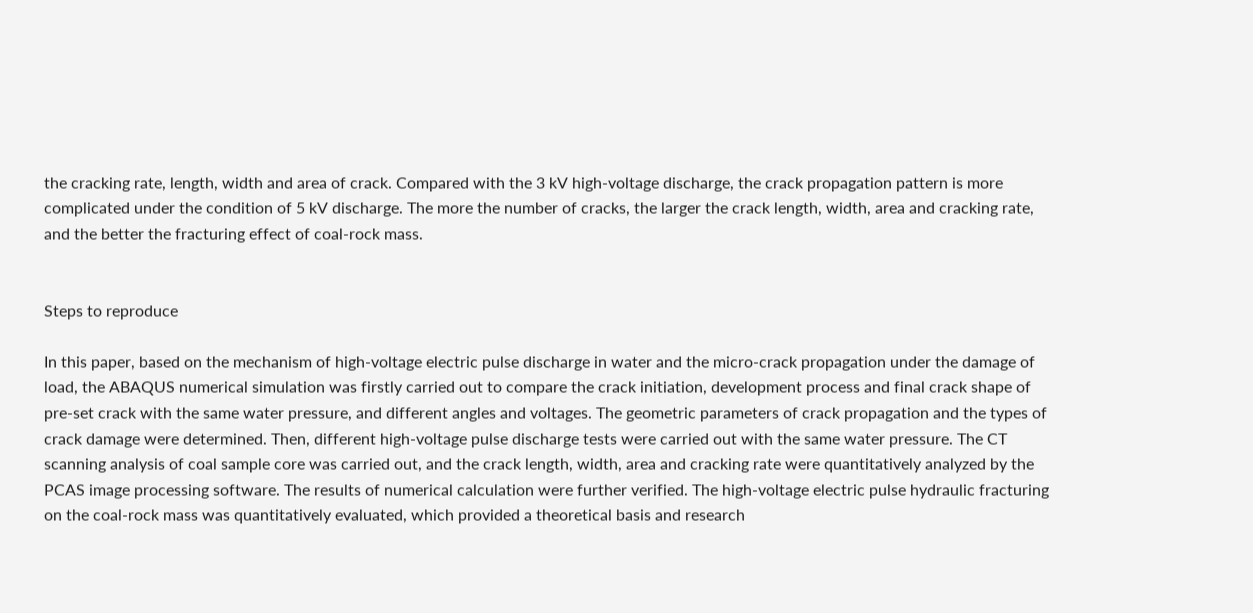the cracking rate, length, width and area of crack. Compared with the 3 kV high-voltage discharge, the crack propagation pattern is more complicated under the condition of 5 kV discharge. The more the number of cracks, the larger the crack length, width, area and cracking rate, and the better the fracturing effect of coal-rock mass.


Steps to reproduce

In this paper, based on the mechanism of high-voltage electric pulse discharge in water and the micro-crack propagation under the damage of load, the ABAQUS numerical simulation was firstly carried out to compare the crack initiation, development process and final crack shape of pre-set crack with the same water pressure, and different angles and voltages. The geometric parameters of crack propagation and the types of crack damage were determined. Then, different high-voltage pulse discharge tests were carried out with the same water pressure. The CT scanning analysis of coal sample core was carried out, and the crack length, width, area and cracking rate were quantitatively analyzed by the PCAS image processing software. The results of numerical calculation were further verified. The high-voltage electric pulse hydraulic fracturing on the coal-rock mass was quantitatively evaluated, which provided a theoretical basis and research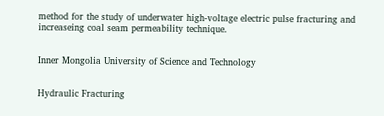method for the study of underwater high-voltage electric pulse fracturing and increaseing coal seam permeability technique.


Inner Mongolia University of Science and Technology


Hydraulic Fracturing